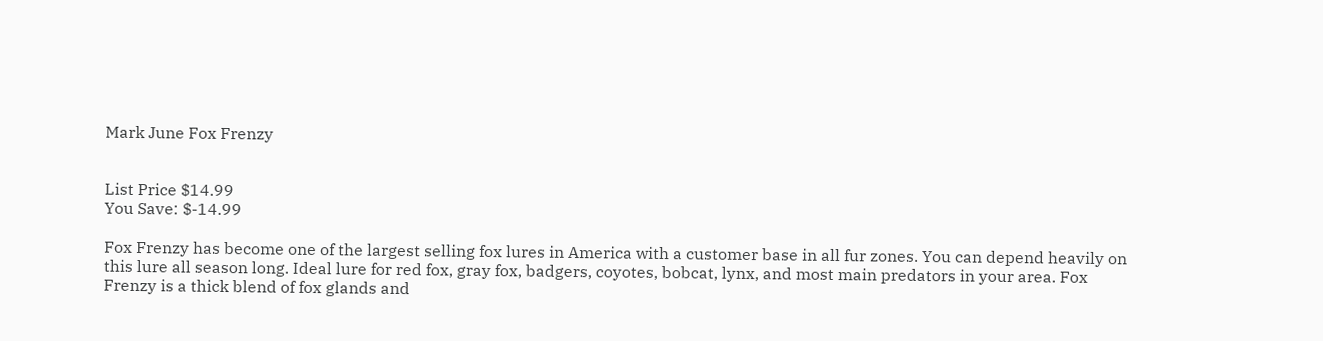Mark June Fox Frenzy


List Price $14.99
You Save: $-14.99

Fox Frenzy has become one of the largest selling fox lures in America with a customer base in all fur zones. You can depend heavily on this lure all season long. Ideal lure for red fox, gray fox, badgers, coyotes, bobcat, lynx, and most main predators in your area. Fox Frenzy is a thick blend of fox glands and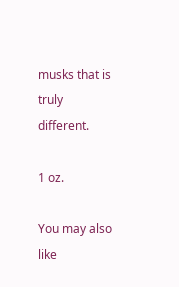musks that is truly different.

1 oz.

You may also like